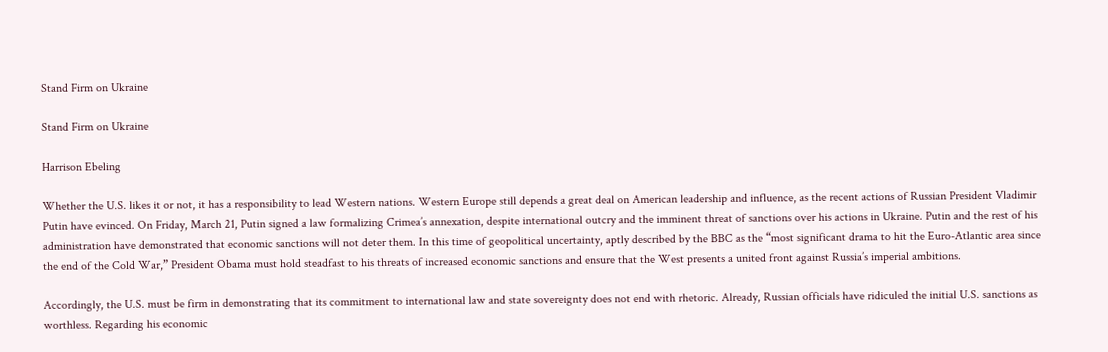Stand Firm on Ukraine

Stand Firm on Ukraine

Harrison Ebeling

Whether the U.S. likes it or not, it has a responsibility to lead Western nations. Western Europe still depends a great deal on American leadership and influence, as the recent actions of Russian President Vladimir Putin have evinced. On Friday, March 21, Putin signed a law formalizing Crimea’s annexation, despite international outcry and the imminent threat of sanctions over his actions in Ukraine. Putin and the rest of his administration have demonstrated that economic sanctions will not deter them. In this time of geopolitical uncertainty, aptly described by the BBC as the “most significant drama to hit the Euro-Atlantic area since the end of the Cold War,” President Obama must hold steadfast to his threats of increased economic sanctions and ensure that the West presents a united front against Russia’s imperial ambitions.

Accordingly, the U.S. must be firm in demonstrating that its commitment to international law and state sovereignty does not end with rhetoric. Already, Russian officials have ridiculed the initial U.S. sanctions as worthless. Regarding his economic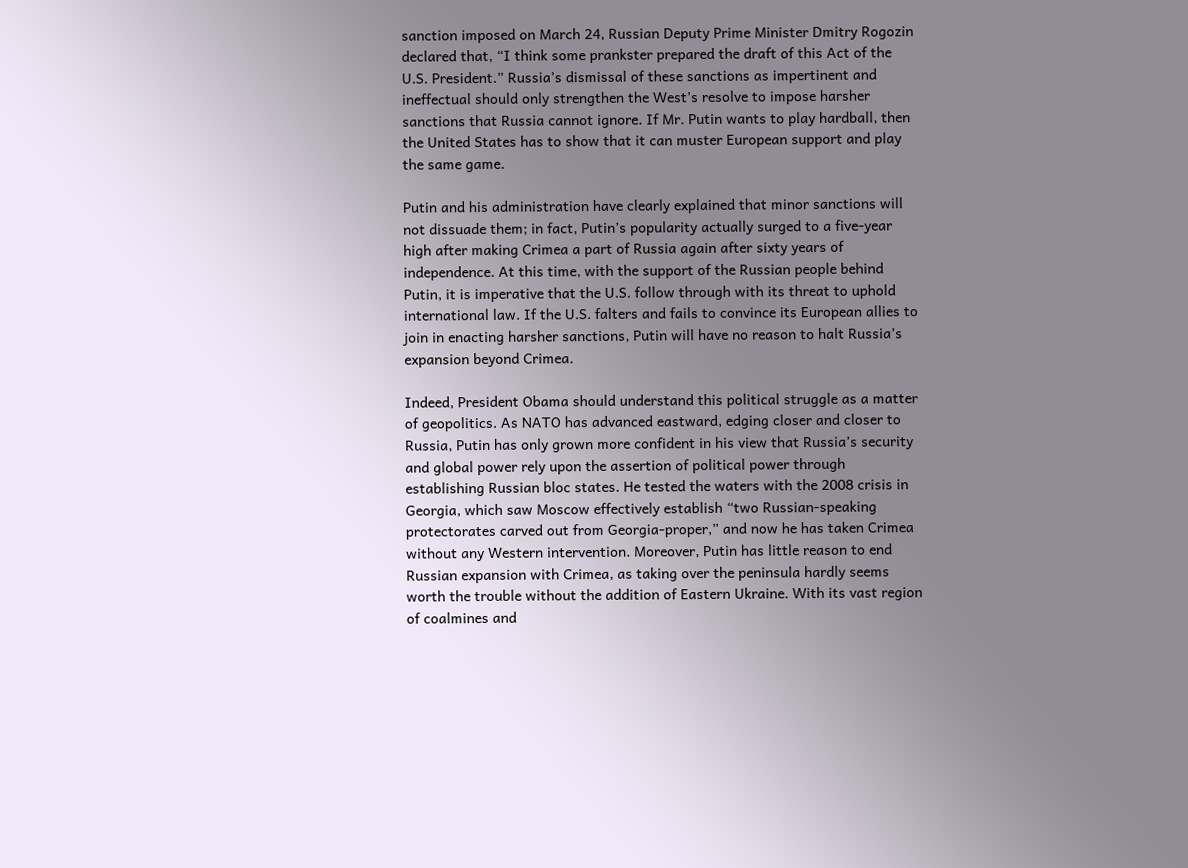sanction imposed on March 24, Russian Deputy Prime Minister Dmitry Rogozin declared that, “I think some prankster prepared the draft of this Act of the U.S. President.” Russia’s dismissal of these sanctions as impertinent and ineffectual should only strengthen the West’s resolve to impose harsher sanctions that Russia cannot ignore. If Mr. Putin wants to play hardball, then the United States has to show that it can muster European support and play the same game.

Putin and his administration have clearly explained that minor sanctions will not dissuade them; in fact, Putin’s popularity actually surged to a five-year high after making Crimea a part of Russia again after sixty years of independence. At this time, with the support of the Russian people behind Putin, it is imperative that the U.S. follow through with its threat to uphold international law. If the U.S. falters and fails to convince its European allies to join in enacting harsher sanctions, Putin will have no reason to halt Russia’s expansion beyond Crimea.

Indeed, President Obama should understand this political struggle as a matter of geopolitics. As NATO has advanced eastward, edging closer and closer to Russia, Putin has only grown more confident in his view that Russia’s security and global power rely upon the assertion of political power through establishing Russian bloc states. He tested the waters with the 2008 crisis in Georgia, which saw Moscow effectively establish “two Russian-speaking protectorates carved out from Georgia-proper,” and now he has taken Crimea without any Western intervention. Moreover, Putin has little reason to end Russian expansion with Crimea, as taking over the peninsula hardly seems worth the trouble without the addition of Eastern Ukraine. With its vast region of coalmines and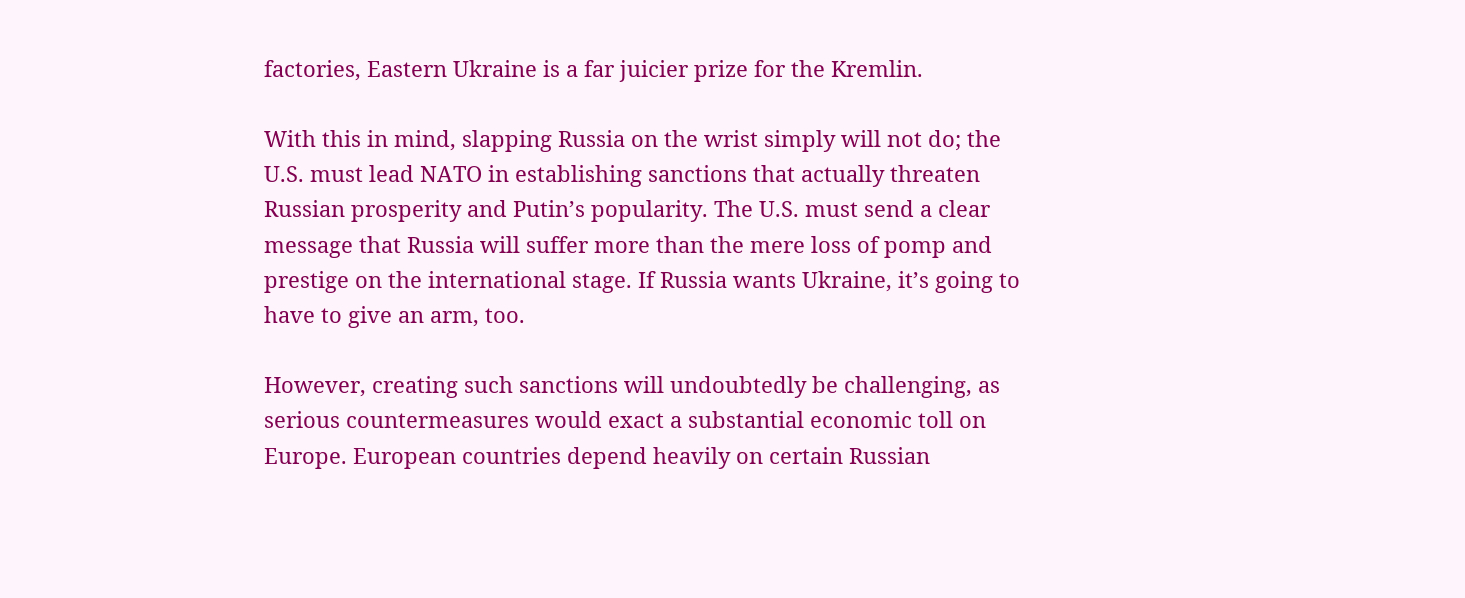factories, Eastern Ukraine is a far juicier prize for the Kremlin.

With this in mind, slapping Russia on the wrist simply will not do; the U.S. must lead NATO in establishing sanctions that actually threaten Russian prosperity and Putin’s popularity. The U.S. must send a clear message that Russia will suffer more than the mere loss of pomp and prestige on the international stage. If Russia wants Ukraine, it’s going to have to give an arm, too.

However, creating such sanctions will undoubtedly be challenging, as serious countermeasures would exact a substantial economic toll on Europe. European countries depend heavily on certain Russian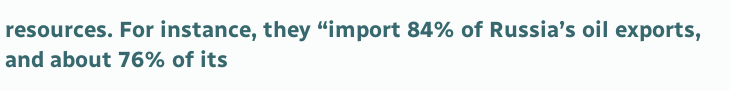resources. For instance, they “import 84% of Russia’s oil exports, and about 76% of its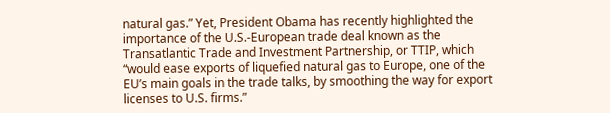natural gas.” Yet, President Obama has recently highlighted the importance of the U.S.-European trade deal known as the Transatlantic Trade and Investment Partnership, or TTIP, which “would ease exports of liquefied natural gas to Europe, one of the EU’s main goals in the trade talks, by smoothing the way for export licenses to U.S. firms.”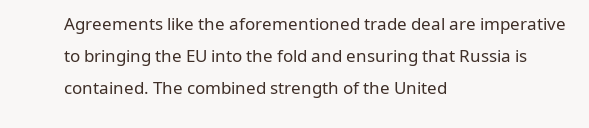Agreements like the aforementioned trade deal are imperative to bringing the EU into the fold and ensuring that Russia is contained. The combined strength of the United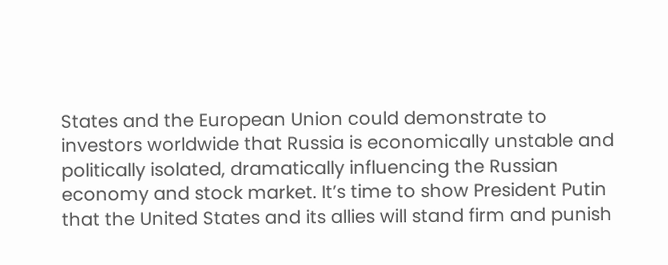States and the European Union could demonstrate to investors worldwide that Russia is economically unstable and politically isolated, dramatically influencing the Russian economy and stock market. It’s time to show President Putin that the United States and its allies will stand firm and punish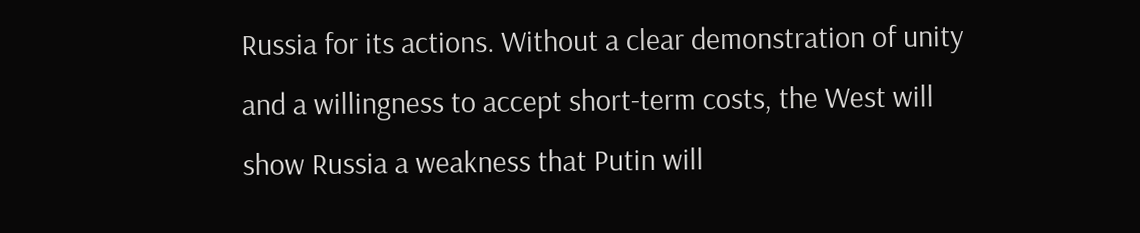Russia for its actions. Without a clear demonstration of unity and a willingness to accept short-term costs, the West will show Russia a weakness that Putin will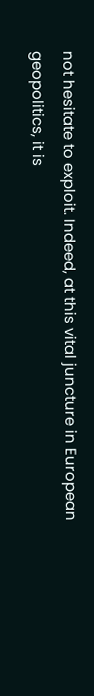not hesitate to exploit. Indeed, at this vital juncture in European geopolitics, it is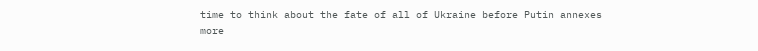time to think about the fate of all of Ukraine before Putin annexes more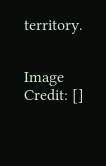territory.


Image Credit: []